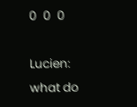0  0  0

Lucien: what do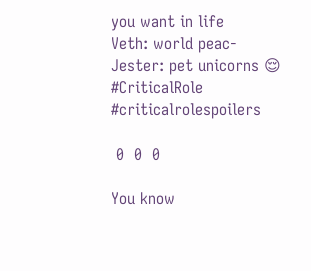you want in life
Veth: world peac-
Jester: pet unicorns 😌
#CriticalRole #criticalrolespoilers

 0  0  0

You know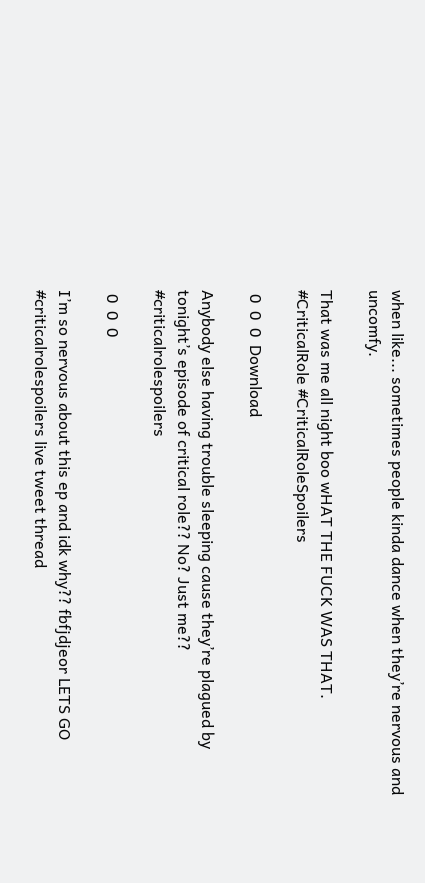when like... sometimes people kinda dance when they’re nervous and uncomfy.

That was me all night boo wHAT THE FUCK WAS THAT.
#CriticalRole #CriticalRoleSpoilers

 0  0  0  Download

Anybody else having trouble sleeping cause they’re plagued by tonight’s episode of critical role?? No? Just me?? #criticalrolespoilers

 0  0  0

I’m so nervous about this ep and idk why?? fbfjdjeor LETS GO #criticalrolespoilers live tweet thread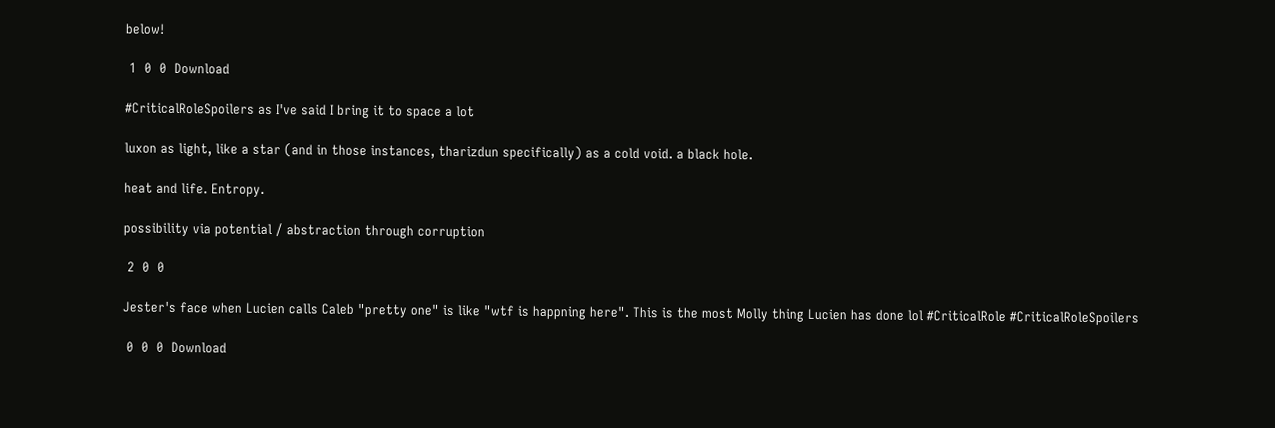below!

 1  0  0  Download

#CriticalRoleSpoilers as I've said I bring it to space a lot

luxon as light, like a star (and in those instances, tharizdun specifically) as a cold void. a black hole.

heat and life. Entropy.

possibility via potential / abstraction through corruption

 2  0  0

Jester's face when Lucien calls Caleb "pretty one" is like "wtf is happning here". This is the most Molly thing Lucien has done lol #CriticalRole #CriticalRoleSpoilers

 0  0  0  Download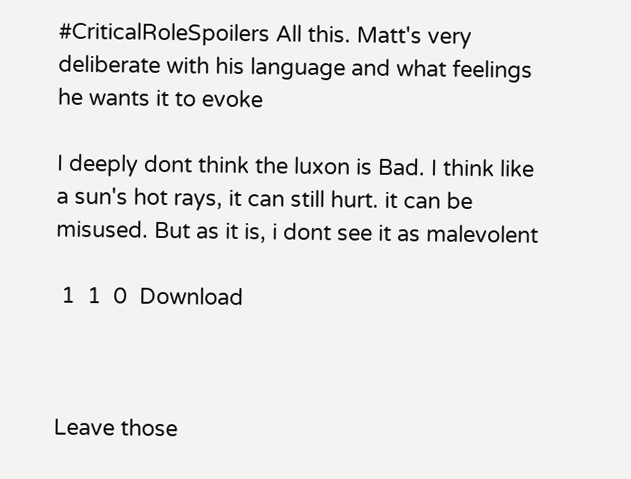#CriticalRoleSpoilers All this. Matt's very deliberate with his language and what feelings he wants it to evoke

I deeply dont think the luxon is Bad. I think like a sun's hot rays, it can still hurt. it can be misused. But as it is, i dont see it as malevolent

 1  1  0  Download



Leave those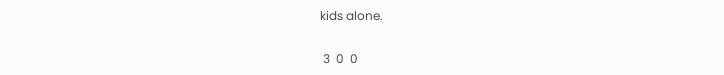kids alone.

 3  0  0